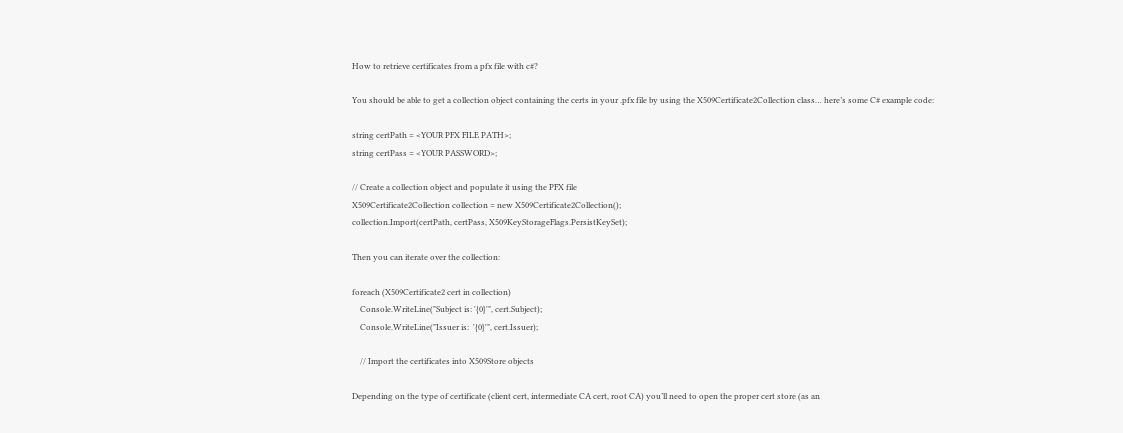How to retrieve certificates from a pfx file with c#?

You should be able to get a collection object containing the certs in your .pfx file by using the X509Certificate2Collection class… here’s some C# example code:

string certPath = <YOUR PFX FILE PATH>;
string certPass = <YOUR PASSWORD>;

// Create a collection object and populate it using the PFX file
X509Certificate2Collection collection = new X509Certificate2Collection();
collection.Import(certPath, certPass, X509KeyStorageFlags.PersistKeySet);

Then you can iterate over the collection:

foreach (X509Certificate2 cert in collection)
    Console.WriteLine("Subject is: '{0}'", cert.Subject);
    Console.WriteLine("Issuer is:  '{0}'", cert.Issuer);

    // Import the certificates into X509Store objects

Depending on the type of certificate (client cert, intermediate CA cert, root CA) you’ll need to open the proper cert store (as an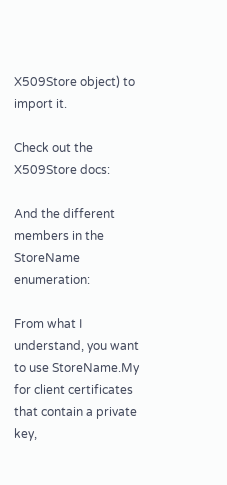X509Store object) to import it.

Check out the X509Store docs:

And the different members in the StoreName enumeration:

From what I understand, you want to use StoreName.My for client certificates that contain a private key,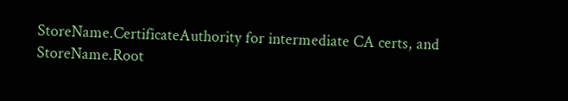StoreName.CertificateAuthority for intermediate CA certs, and StoreName.Root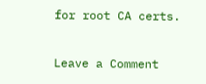for root CA certs.

Leave a Comment